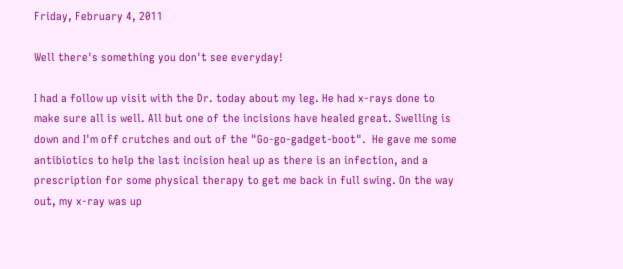Friday, February 4, 2011

Well there's something you don't see everyday!

I had a follow up visit with the Dr. today about my leg. He had x-rays done to make sure all is well. All but one of the incisions have healed great. Swelling is down and I'm off crutches and out of the "Go-go-gadget-boot".  He gave me some antibiotics to help the last incision heal up as there is an infection, and a prescription for some physical therapy to get me back in full swing. On the way out, my x-ray was up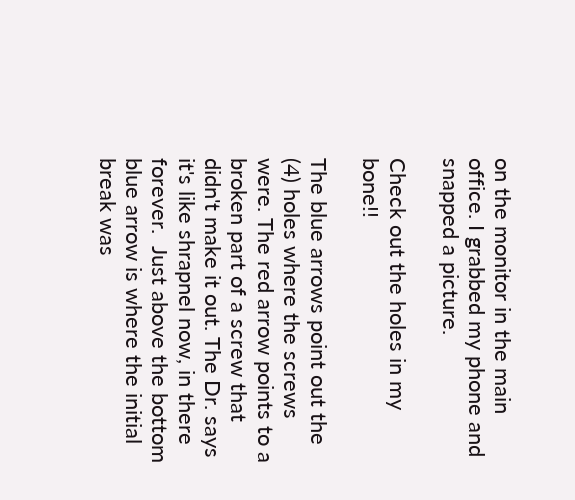on the monitor in the main office. I grabbed my phone and snapped a picture.

Check out the holes in my bone!!

The blue arrows point out the (4) holes where the screws were. The red arrow points to a broken part of a screw that didn't make it out. The Dr. says it's like shrapnel now, in there forever.  Just above the bottom blue arrow is where the initial break was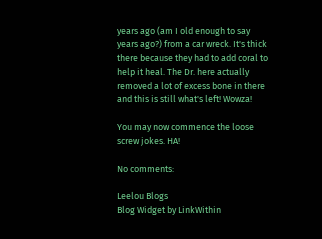years ago (am I old enough to say years ago?) from a car wreck. It's thick there because they had to add coral to help it heal. The Dr. here actually removed a lot of excess bone in there and this is still what's left! Wowza!

You may now commence the loose screw jokes. HA!

No comments:

Leelou Blogs
Blog Widget by LinkWithin